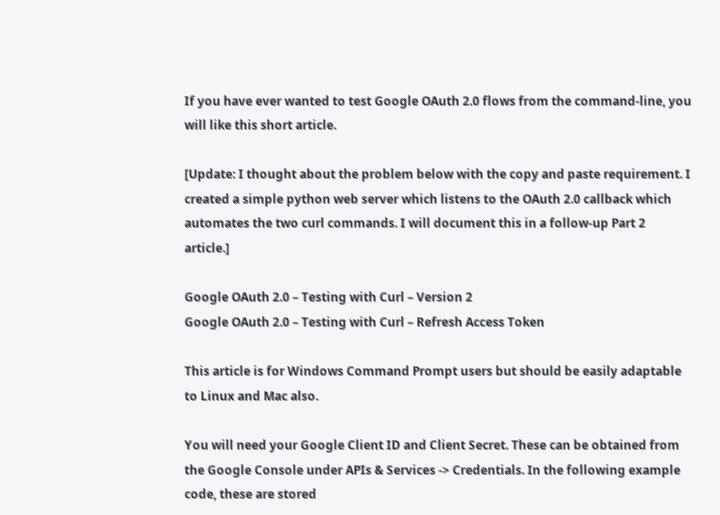If you have ever wanted to test Google OAuth 2.0 flows from the command-line, you will like this short article.

[Update: I thought about the problem below with the copy and paste requirement. I created a simple python web server which listens to the OAuth 2.0 callback which automates the two curl commands. I will document this in a follow-up Part 2 article.]

Google OAuth 2.0 – Testing with Curl – Version 2
Google OAuth 2.0 – Testing with Curl – Refresh Access Token

This article is for Windows Command Prompt users but should be easily adaptable to Linux and Mac also.

You will need your Google Client ID and Client Secret. These can be obtained from the Google Console under APIs & Services -> Credentials. In the following example code, these are stored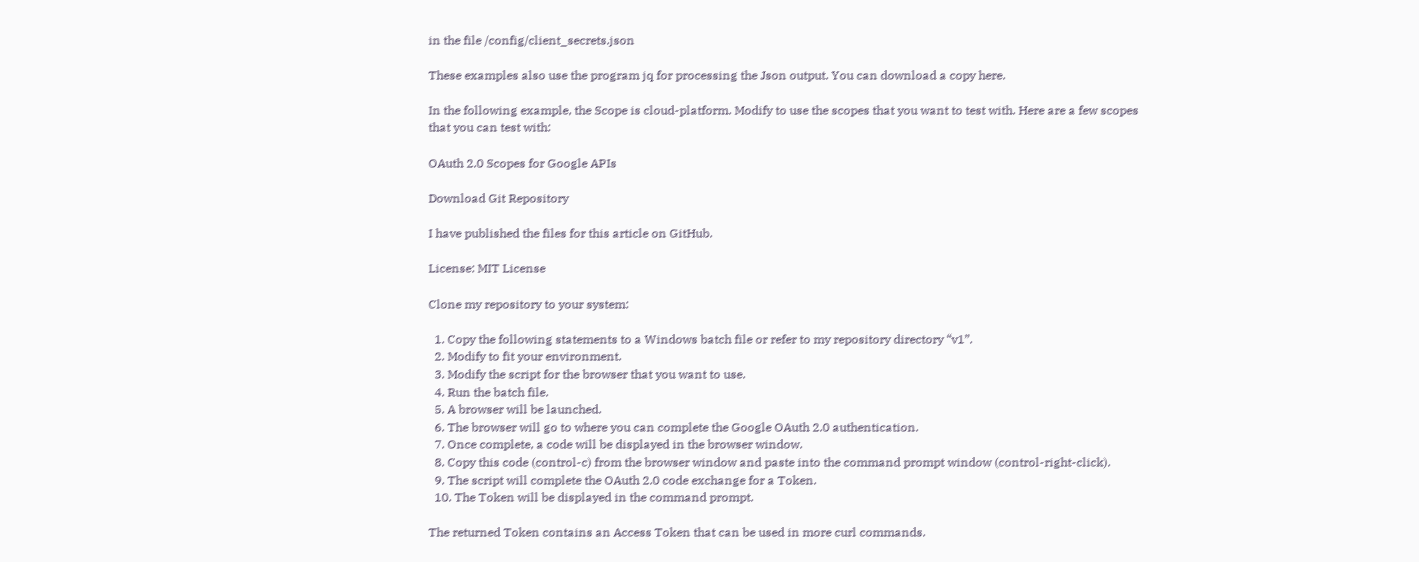in the file /config/client_secrets.json

These examples also use the program jq for processing the Json output. You can download a copy here.

In the following example, the Scope is cloud-platform. Modify to use the scopes that you want to test with. Here are a few scopes that you can test with:

OAuth 2.0 Scopes for Google APIs

Download Git Repository

I have published the files for this article on GitHub.

License: MIT License

Clone my repository to your system:

  1. Copy the following statements to a Windows batch file or refer to my repository directory “v1”.
  2. Modify to fit your environment.
  3. Modify the script for the browser that you want to use.
  4. Run the batch file.
  5. A browser will be launched.
  6. The browser will go to where you can complete the Google OAuth 2.0 authentication.
  7. Once complete, a code will be displayed in the browser window.
  8. Copy this code (control-c) from the browser window and paste into the command prompt window (control-right-click).
  9. The script will complete the OAuth 2.0 code exchange for a Token.
  10. The Token will be displayed in the command prompt.

The returned Token contains an Access Token that can be used in more curl commands.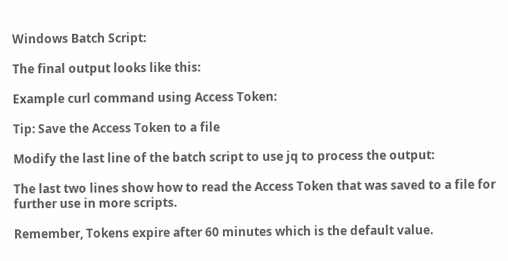Windows Batch Script:

The final output looks like this:

Example curl command using Access Token:

Tip: Save the Access Token to a file

Modify the last line of the batch script to use jq to process the output:

The last two lines show how to read the Access Token that was saved to a file for further use in more scripts.

Remember, Tokens expire after 60 minutes which is the default value.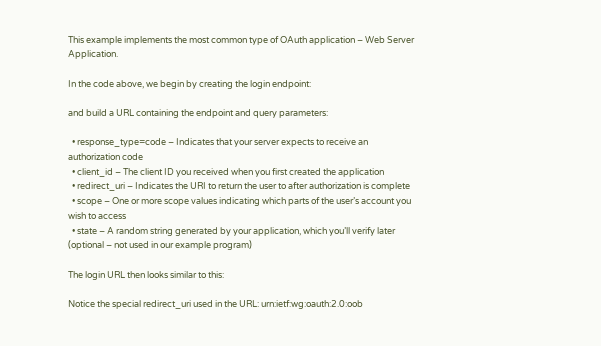This example implements the most common type of OAuth application – Web Server Application.

In the code above, we begin by creating the login endpoint:

and build a URL containing the endpoint and query parameters:

  • response_type=code – Indicates that your server expects to receive an authorization code
  • client_id – The client ID you received when you first created the application
  • redirect_uri – Indicates the URI to return the user to after authorization is complete
  • scope – One or more scope values indicating which parts of the user’s account you wish to access
  • state – A random string generated by your application, which you’ll verify later (optional – not used in our example program)

The login URL then looks similar to this:

Notice the special redirect_uri used in the URL: urn:ietf:wg:oauth:2.0:oob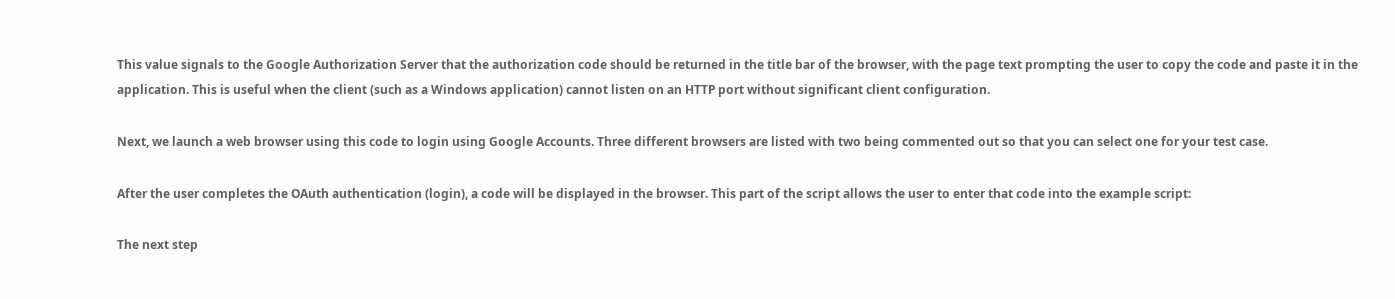This value signals to the Google Authorization Server that the authorization code should be returned in the title bar of the browser, with the page text prompting the user to copy the code and paste it in the application. This is useful when the client (such as a Windows application) cannot listen on an HTTP port without significant client configuration.

Next, we launch a web browser using this code to login using Google Accounts. Three different browsers are listed with two being commented out so that you can select one for your test case.

After the user completes the OAuth authentication (login), a code will be displayed in the browser. This part of the script allows the user to enter that code into the example script:

The next step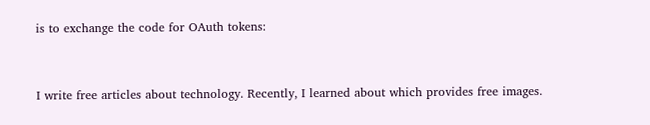is to exchange the code for OAuth tokens:


I write free articles about technology. Recently, I learned about which provides free images.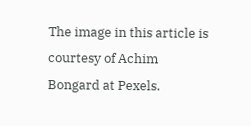The image in this article is courtesy of Achim Bongard at Pexels.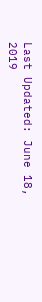Last Updated: June 18, 2019